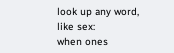look up any word, like sex:
when ones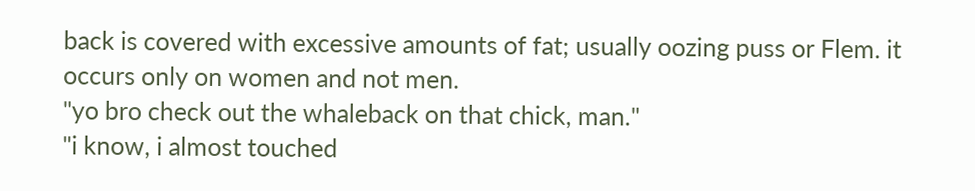back is covered with excessive amounts of fat; usually oozing puss or Flem. it occurs only on women and not men.
"yo bro check out the whaleback on that chick, man."
"i know, i almost touched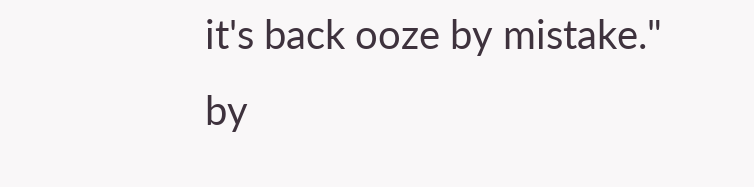it's back ooze by mistake."
by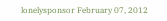lonelysponsor February 07, 2012